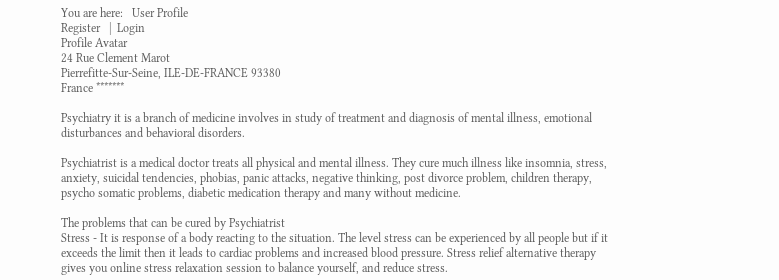You are here:   User Profile
Register   |  Login
Profile Avatar
24 Rue Clement Marot
Pierrefitte-Sur-Seine, ILE-DE-FRANCE 93380
France *******

Psychiatry it is a branch of medicine involves in study of treatment and diagnosis of mental illness, emotional disturbances and behavioral disorders.

Psychiatrist is a medical doctor treats all physical and mental illness. They cure much illness like insomnia, stress, anxiety, suicidal tendencies, phobias, panic attacks, negative thinking, post divorce problem, children therapy, psycho somatic problems, diabetic medication therapy and many without medicine.

The problems that can be cured by Psychiatrist
Stress - It is response of a body reacting to the situation. The level stress can be experienced by all people but if it exceeds the limit then it leads to cardiac problems and increased blood pressure. Stress relief alternative therapy gives you online stress relaxation session to balance yourself, and reduce stress.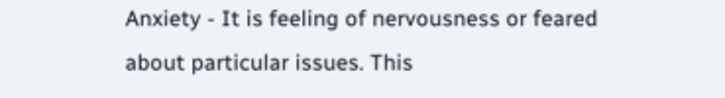Anxiety - It is feeling of nervousness or feared about particular issues. This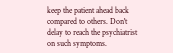keep the patient ahead back compared to others. Don't delay to reach the psychiatrist on such symptoms.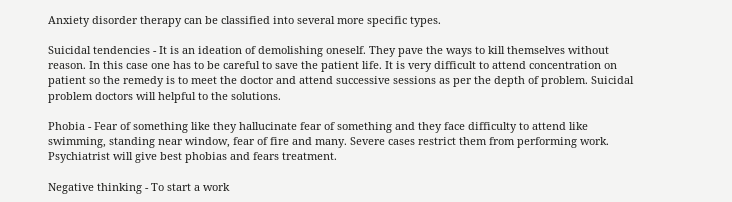Anxiety disorder therapy can be classified into several more specific types.

Suicidal tendencies - It is an ideation of demolishing oneself. They pave the ways to kill themselves without reason. In this case one has to be careful to save the patient life. It is very difficult to attend concentration on patient so the remedy is to meet the doctor and attend successive sessions as per the depth of problem. Suicidal problem doctors will helpful to the solutions.

Phobia - Fear of something like they hallucinate fear of something and they face difficulty to attend like swimming, standing near window, fear of fire and many. Severe cases restrict them from performing work. Psychiatrist will give best phobias and fears treatment.

Negative thinking - To start a work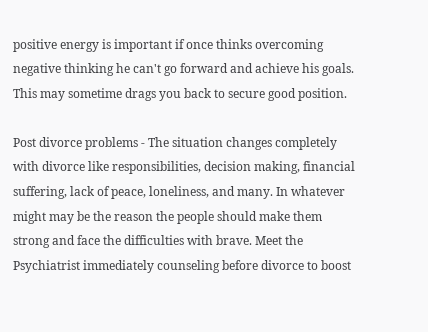positive energy is important if once thinks overcoming negative thinking he can't go forward and achieve his goals. This may sometime drags you back to secure good position.

Post divorce problems - The situation changes completely with divorce like responsibilities, decision making, financial suffering, lack of peace, loneliness, and many. In whatever might may be the reason the people should make them strong and face the difficulties with brave. Meet the Psychiatrist immediately counseling before divorce to boost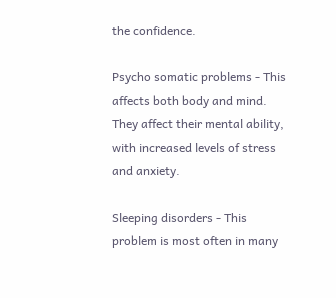the confidence.

Psycho somatic problems - This affects both body and mind. They affect their mental ability, with increased levels of stress and anxiety.

Sleeping disorders - This problem is most often in many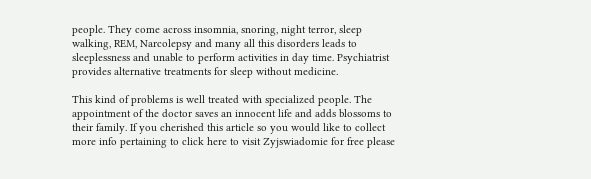people. They come across insomnia, snoring, night terror, sleep walking, REM, Narcolepsy and many all this disorders leads to sleeplessness and unable to perform activities in day time. Psychiatrist provides alternative treatments for sleep without medicine.

This kind of problems is well treated with specialized people. The appointment of the doctor saves an innocent life and adds blossoms to their family. If you cherished this article so you would like to collect more info pertaining to click here to visit Zyjswiadomie for free please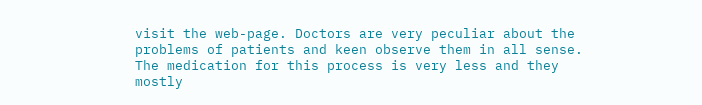visit the web-page. Doctors are very peculiar about the problems of patients and keen observe them in all sense. The medication for this process is very less and they mostly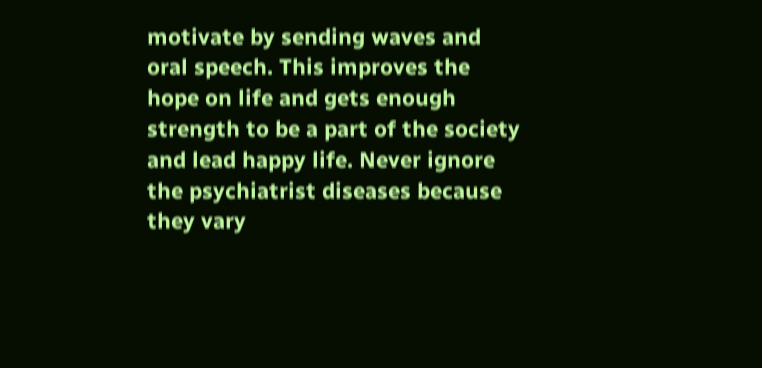motivate by sending waves and oral speech. This improves the hope on life and gets enough strength to be a part of the society and lead happy life. Never ignore the psychiatrist diseases because they vary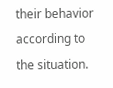their behavior according to the situation.